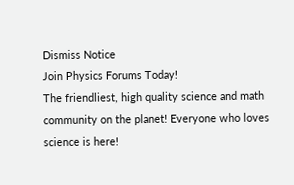Dismiss Notice
Join Physics Forums Today!
The friendliest, high quality science and math community on the planet! Everyone who loves science is here!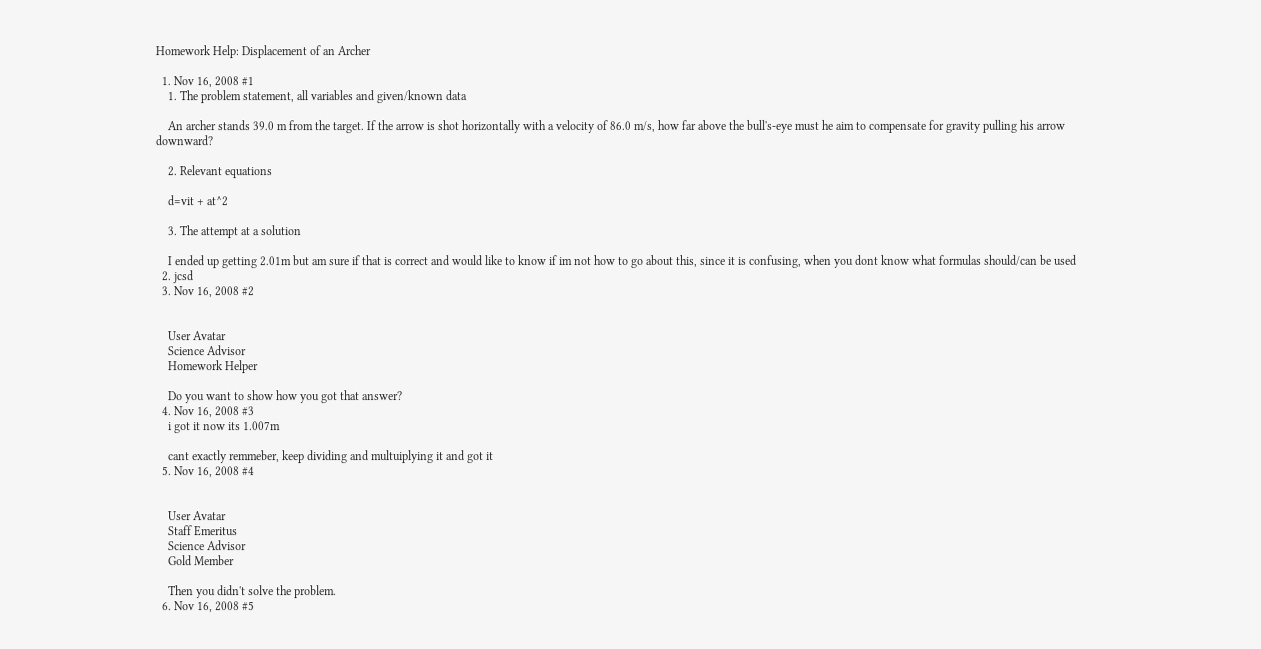Homework Help: Displacement of an Archer

  1. Nov 16, 2008 #1
    1. The problem statement, all variables and given/known data

    An archer stands 39.0 m from the target. If the arrow is shot horizontally with a velocity of 86.0 m/s, how far above the bull's-eye must he aim to compensate for gravity pulling his arrow downward?

    2. Relevant equations

    d=vit + at^2

    3. The attempt at a solution

    I ended up getting 2.01m but am sure if that is correct and would like to know if im not how to go about this, since it is confusing, when you dont know what formulas should/can be used
  2. jcsd
  3. Nov 16, 2008 #2


    User Avatar
    Science Advisor
    Homework Helper

    Do you want to show how you got that answer?
  4. Nov 16, 2008 #3
    i got it now its 1.007m

    cant exactly remmeber, keep dividing and multuiplying it and got it
  5. Nov 16, 2008 #4


    User Avatar
    Staff Emeritus
    Science Advisor
    Gold Member

    Then you didn't solve the problem.
  6. Nov 16, 2008 #5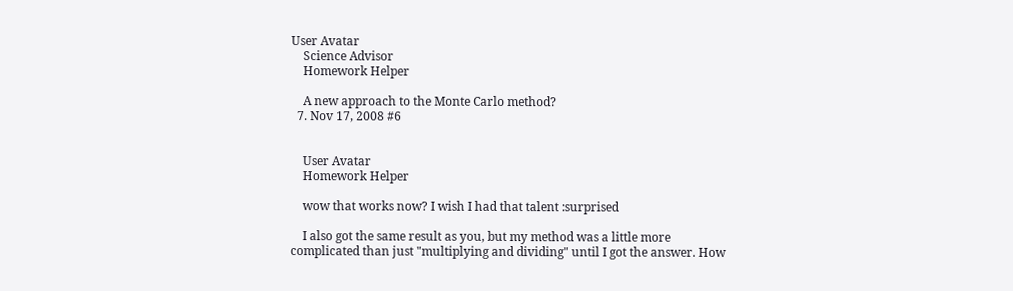User Avatar
    Science Advisor
    Homework Helper

    A new approach to the Monte Carlo method?
  7. Nov 17, 2008 #6


    User Avatar
    Homework Helper

    wow that works now? I wish I had that talent :surprised

    I also got the same result as you, but my method was a little more complicated than just "multiplying and dividing" until I got the answer. How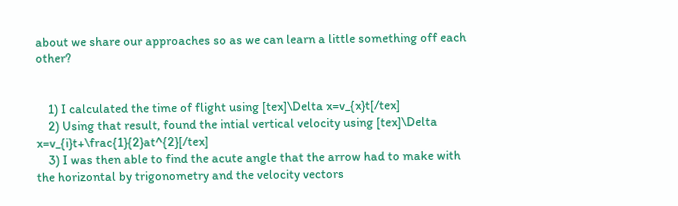about we share our approaches so as we can learn a little something off each other?


    1) I calculated the time of flight using [tex]\Delta x=v_{x}t[/tex]
    2) Using that result, found the intial vertical velocity using [tex]\Delta x=v_{i}t+\frac{1}{2}at^{2}[/tex]
    3) I was then able to find the acute angle that the arrow had to make with the horizontal by trigonometry and the velocity vectors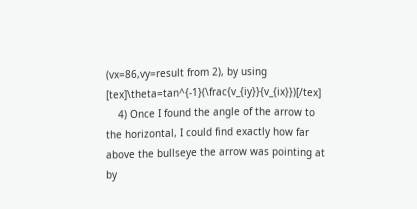(vx=86,vy=result from 2), by using [tex]\theta=tan^{-1}(\frac{v_{iy}}{v_{ix}})[/tex]
    4) Once I found the angle of the arrow to the horizontal, I could find exactly how far above the bullseye the arrow was pointing at by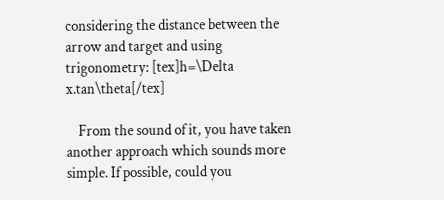considering the distance between the arrow and target and using trigonometry: [tex]h=\Delta x.tan\theta[/tex]

    From the sound of it, you have taken another approach which sounds more simple. If possible, could you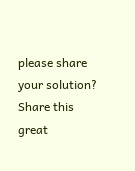please share your solution?
Share this great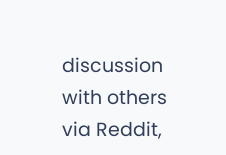discussion with others via Reddit,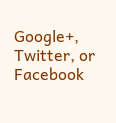Google+, Twitter, or Facebook